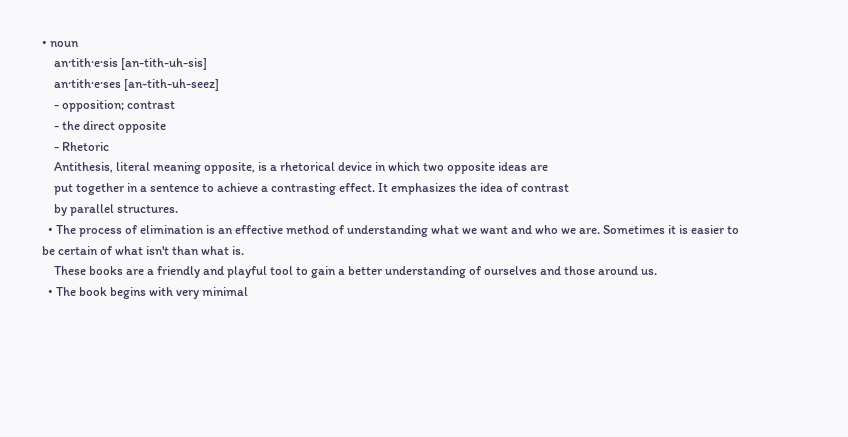• noun
    an·tith·e·sis [an-tith-uh-sis]
    an·tith·e·ses [an-tith-uh-seez]
    - opposition; contrast
    - the direct opposite
    - Rhetoric
    Antithesis, literal meaning opposite, is a rhetorical device in which two opposite ideas are
    put together in a sentence to achieve a contrasting effect. It emphasizes the idea of contrast
    by parallel structures.
  • The process of elimination is an effective method of understanding what we want and who we are. Sometimes it is easier to be certain of what isn't than what is.
    These books are a friendly and playful tool to gain a better understanding of ourselves and those around us.
  • The book begins with very minimal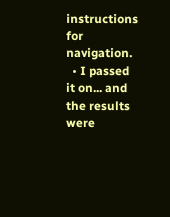instructions for navigation.
  • I passed it on... and the results were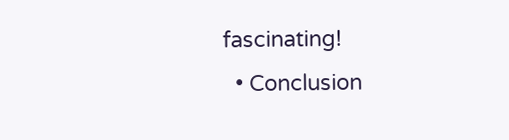fascinating!
  • Conclusion